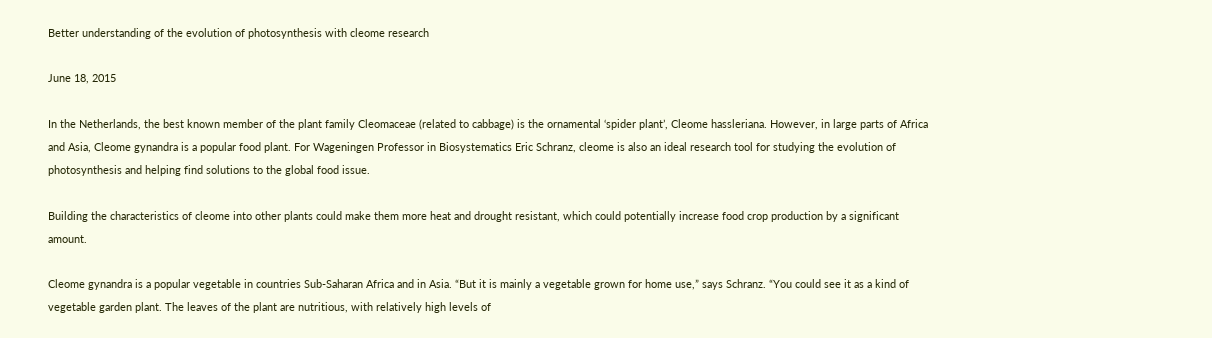Better understanding of the evolution of photosynthesis with cleome research

June 18, 2015

In the Netherlands, the best known member of the plant family Cleomaceae (related to cabbage) is the ornamental ‘spider plant’, Cleome hassleriana. However, in large parts of Africa and Asia, Cleome gynandra is a popular food plant. For Wageningen Professor in Biosystematics Eric Schranz, cleome is also an ideal research tool for studying the evolution of photosynthesis and helping find solutions to the global food issue.

Building the characteristics of cleome into other plants could make them more heat and drought resistant, which could potentially increase food crop production by a significant amount.

Cleome gynandra is a popular vegetable in countries Sub-Saharan Africa and in Asia. “But it is mainly a vegetable grown for home use,” says Schranz. “You could see it as a kind of vegetable garden plant. The leaves of the plant are nutritious, with relatively high levels of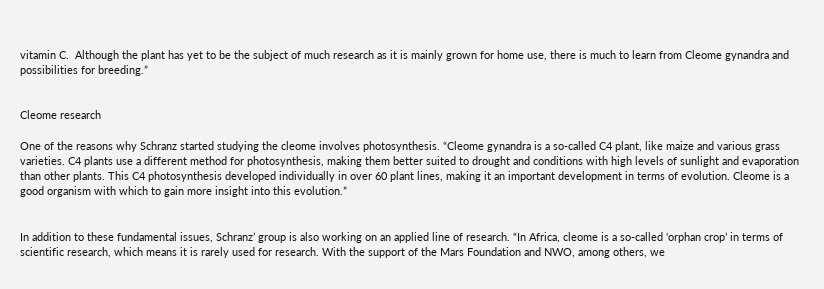vitamin C.  Although the plant has yet to be the subject of much research as it is mainly grown for home use, there is much to learn from Cleome gynandra and possibilities for breeding.”


Cleome research

One of the reasons why Schranz started studying the cleome involves photosynthesis. “Cleome gynandra is a so-called C4 plant, like maize and various grass varieties. C4 plants use a different method for photosynthesis, making them better suited to drought and conditions with high levels of sunlight and evaporation than other plants. This C4 photosynthesis developed individually in over 60 plant lines, making it an important development in terms of evolution. Cleome is a good organism with which to gain more insight into this evolution.”


In addition to these fundamental issues, Schranz’ group is also working on an applied line of research. “In Africa, cleome is a so-called ‘orphan crop’ in terms of scientific research, which means it is rarely used for research. With the support of the Mars Foundation and NWO, among others, we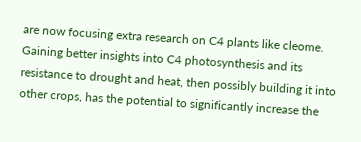are now focusing extra research on C4 plants like cleome. Gaining better insights into C4 photosynthesis and its resistance to drought and heat, then possibly building it into other crops, has the potential to significantly increase the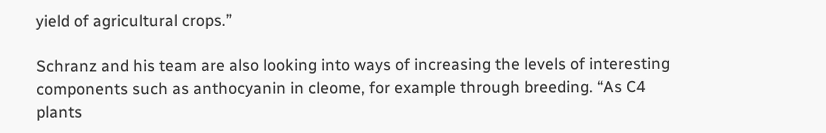yield of agricultural crops.”

Schranz and his team are also looking into ways of increasing the levels of interesting components such as anthocyanin in cleome, for example through breeding. “As C4 plants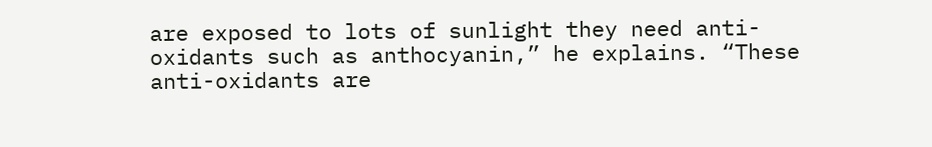are exposed to lots of sunlight they need anti-oxidants such as anthocyanin,” he explains. “These anti-oxidants are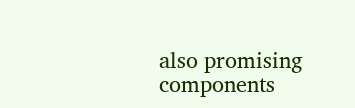also promising components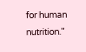for human nutrition."